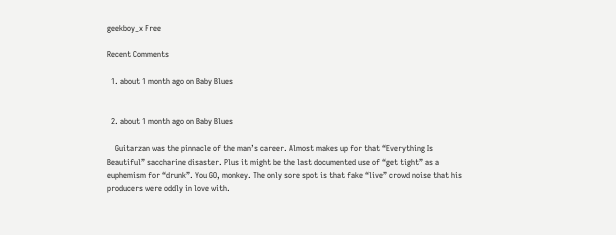geekboy_x Free

Recent Comments

  1. about 1 month ago on Baby Blues


  2. about 1 month ago on Baby Blues

    Guitarzan was the pinnacle of the man’s career. Almost makes up for that “Everything Is Beautiful” saccharine disaster. Plus it might be the last documented use of “get tight” as a euphemism for “drunk”. You GO, monkey. The only sore spot is that fake “live” crowd noise that his producers were oddly in love with.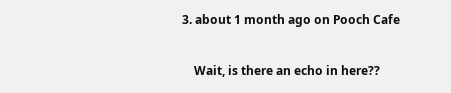3. about 1 month ago on Pooch Cafe

    Wait, is there an echo in here??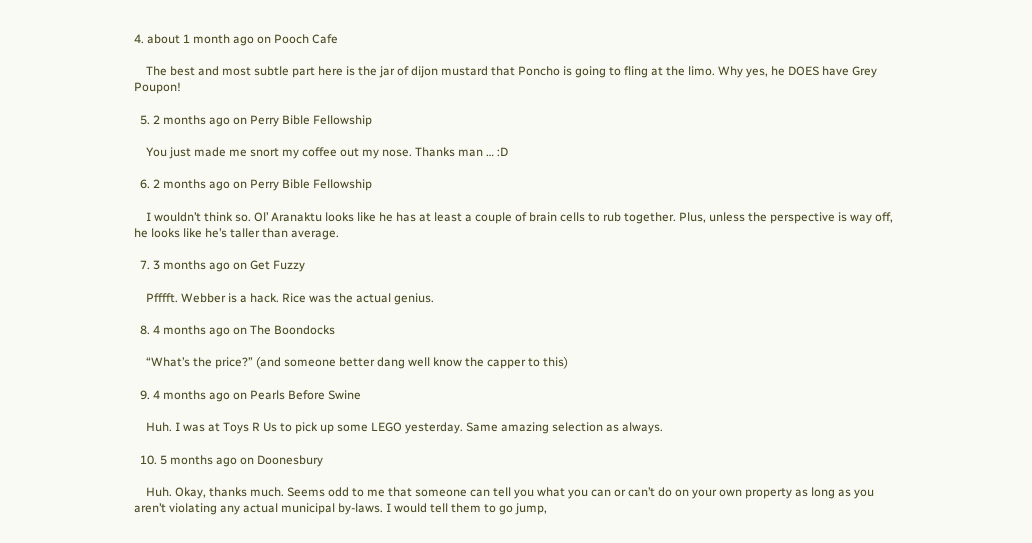4. about 1 month ago on Pooch Cafe

    The best and most subtle part here is the jar of dijon mustard that Poncho is going to fling at the limo. Why yes, he DOES have Grey Poupon!

  5. 2 months ago on Perry Bible Fellowship

    You just made me snort my coffee out my nose. Thanks man … :D

  6. 2 months ago on Perry Bible Fellowship

    I wouldn’t think so. Ol’ Aranaktu looks like he has at least a couple of brain cells to rub together. Plus, unless the perspective is way off, he looks like he’s taller than average.

  7. 3 months ago on Get Fuzzy

    Pfffft. Webber is a hack. Rice was the actual genius.

  8. 4 months ago on The Boondocks

    “What’s the price?” (and someone better dang well know the capper to this)

  9. 4 months ago on Pearls Before Swine

    Huh. I was at Toys R Us to pick up some LEGO yesterday. Same amazing selection as always.

  10. 5 months ago on Doonesbury

    Huh. Okay, thanks much. Seems odd to me that someone can tell you what you can or can’t do on your own property as long as you aren’t violating any actual municipal by-laws. I would tell them to go jump,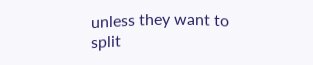unless they want to split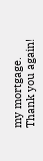my mortgage. Thank you again!